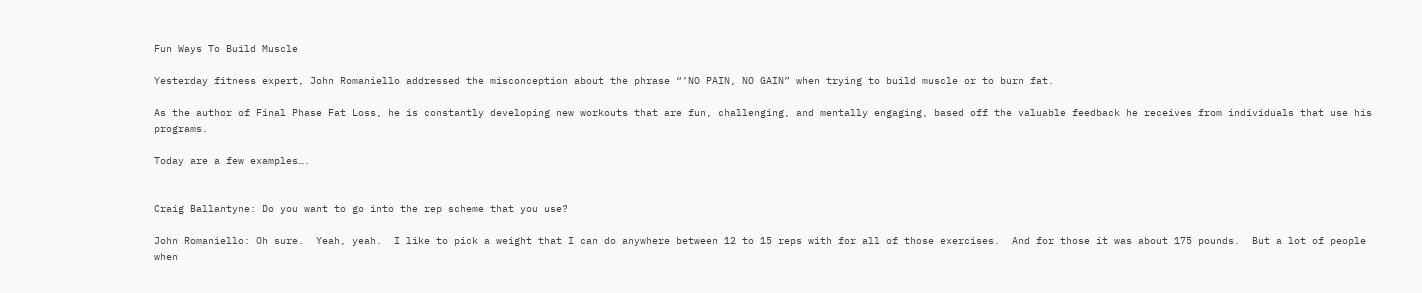Fun Ways To Build Muscle

Yesterday fitness expert, John Romaniello addressed the misconception about the phrase “’NO PAIN, NO GAIN” when trying to build muscle or to burn fat.

As the author of Final Phase Fat Loss, he is constantly developing new workouts that are fun, challenging, and mentally engaging, based off the valuable feedback he receives from individuals that use his programs.

Today are a few examples….


Craig Ballantyne: Do you want to go into the rep scheme that you use?

John Romaniello: Oh sure.  Yeah, yeah.  I like to pick a weight that I can do anywhere between 12 to 15 reps with for all of those exercises.  And for those it was about 175 pounds.  But a lot of people when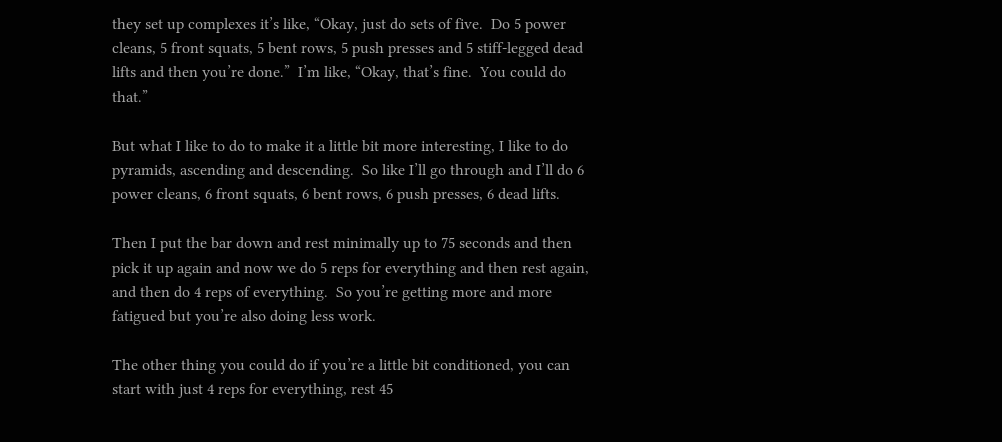they set up complexes it’s like, “Okay, just do sets of five.  Do 5 power cleans, 5 front squats, 5 bent rows, 5 push presses and 5 stiff-legged dead lifts and then you’re done.”  I’m like, “Okay, that’s fine.  You could do that.”

But what I like to do to make it a little bit more interesting, I like to do pyramids, ascending and descending.  So like I’ll go through and I’ll do 6 power cleans, 6 front squats, 6 bent rows, 6 push presses, 6 dead lifts.

Then I put the bar down and rest minimally up to 75 seconds and then pick it up again and now we do 5 reps for everything and then rest again, and then do 4 reps of everything.  So you’re getting more and more fatigued but you’re also doing less work.

The other thing you could do if you’re a little bit conditioned, you can start with just 4 reps for everything, rest 45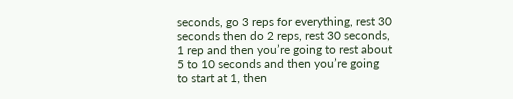seconds, go 3 reps for everything, rest 30 seconds then do 2 reps, rest 30 seconds, 1 rep and then you’re going to rest about 5 to 10 seconds and then you’re going to start at 1, then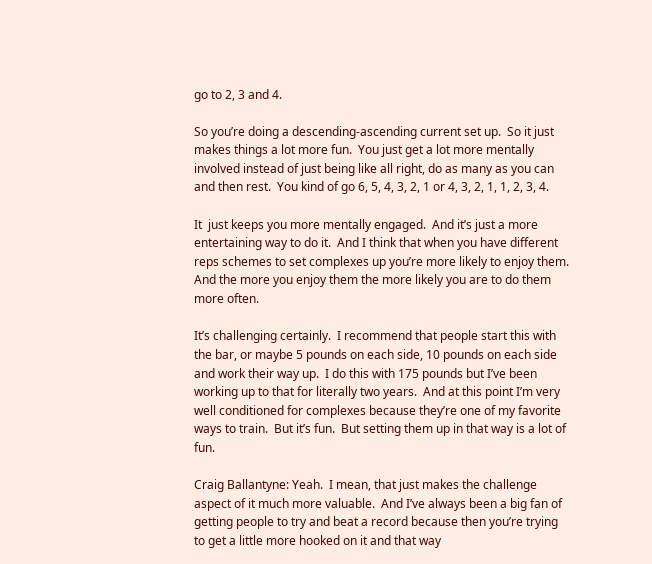go to 2, 3 and 4.

So you’re doing a descending-ascending current set up.  So it just makes things a lot more fun.  You just get a lot more mentally involved instead of just being like all right, do as many as you can and then rest.  You kind of go 6, 5, 4, 3, 2, 1 or 4, 3, 2, 1, 1, 2, 3, 4.

It  just keeps you more mentally engaged.  And it’s just a more entertaining way to do it.  And I think that when you have different reps schemes to set complexes up you’re more likely to enjoy them.  And the more you enjoy them the more likely you are to do them more often.

It’s challenging certainly.  I recommend that people start this with the bar, or maybe 5 pounds on each side, 10 pounds on each side and work their way up.  I do this with 175 pounds but I’ve been working up to that for literally two years.  And at this point I’m very well conditioned for complexes because they’re one of my favorite ways to train.  But it’s fun.  But setting them up in that way is a lot of fun.

Craig Ballantyne: Yeah.  I mean, that just makes the challenge aspect of it much more valuable.  And I’ve always been a big fan of getting people to try and beat a record because then you’re trying to get a little more hooked on it and that way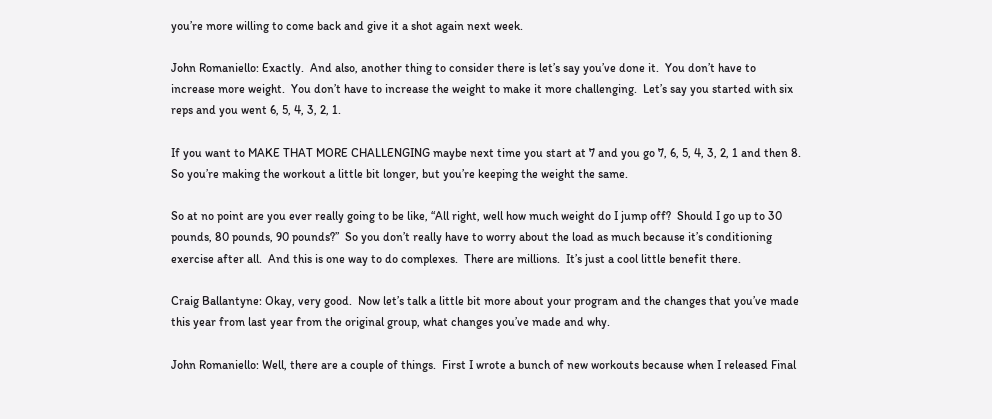you’re more willing to come back and give it a shot again next week.

John Romaniello: Exactly.  And also, another thing to consider there is let’s say you’ve done it.  You don’t have to increase more weight.  You don’t have to increase the weight to make it more challenging.  Let’s say you started with six reps and you went 6, 5, 4, 3, 2, 1.

If you want to MAKE THAT MORE CHALLENGING maybe next time you start at 7 and you go 7, 6, 5, 4, 3, 2, 1 and then 8.  So you’re making the workout a little bit longer, but you’re keeping the weight the same.

So at no point are you ever really going to be like, “All right, well how much weight do I jump off?  Should I go up to 30 pounds, 80 pounds, 90 pounds?”  So you don’t really have to worry about the load as much because it’s conditioning exercise after all.  And this is one way to do complexes.  There are millions.  It’s just a cool little benefit there.

Craig Ballantyne: Okay, very good.  Now let’s talk a little bit more about your program and the changes that you’ve made this year from last year from the original group, what changes you’ve made and why.

John Romaniello: Well, there are a couple of things.  First I wrote a bunch of new workouts because when I released Final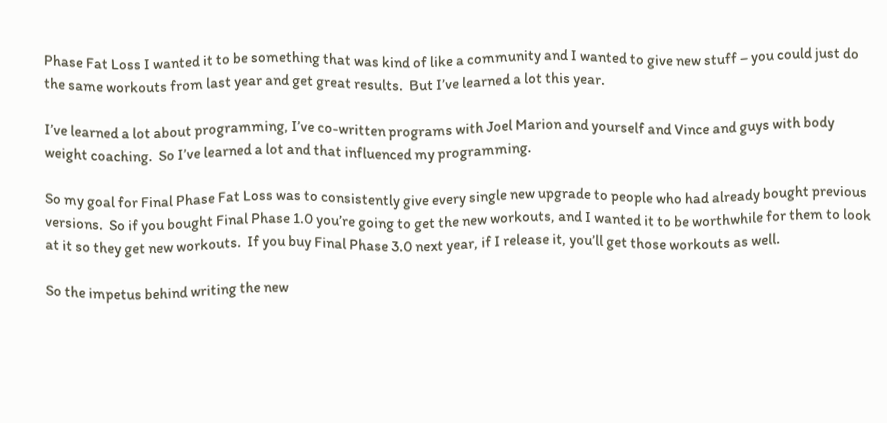Phase Fat Loss I wanted it to be something that was kind of like a community and I wanted to give new stuff – you could just do the same workouts from last year and get great results.  But I’ve learned a lot this year.

I’ve learned a lot about programming, I’ve co-written programs with Joel Marion and yourself and Vince and guys with body weight coaching.  So I’ve learned a lot and that influenced my programming.

So my goal for Final Phase Fat Loss was to consistently give every single new upgrade to people who had already bought previous versions.  So if you bought Final Phase 1.0 you’re going to get the new workouts, and I wanted it to be worthwhile for them to look at it so they get new workouts.  If you buy Final Phase 3.0 next year, if I release it, you’ll get those workouts as well.

So the impetus behind writing the new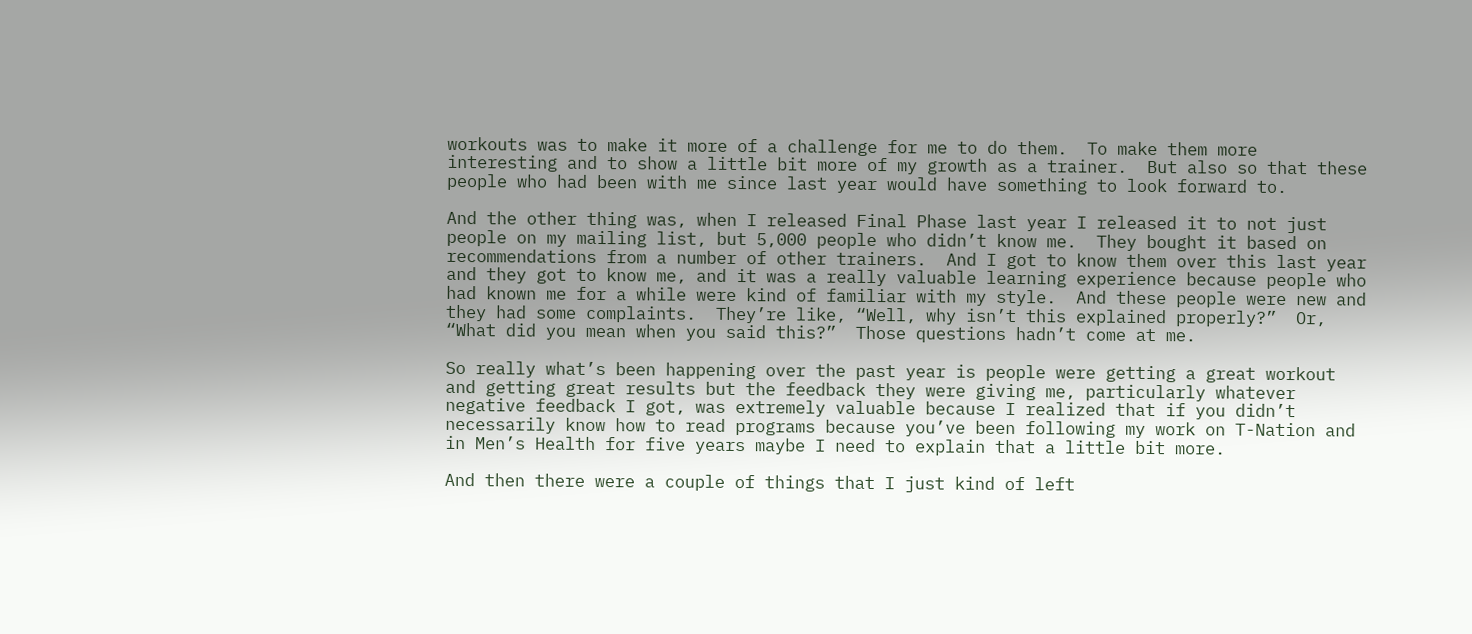workouts was to make it more of a challenge for me to do them.  To make them more interesting and to show a little bit more of my growth as a trainer.  But also so that these people who had been with me since last year would have something to look forward to.

And the other thing was, when I released Final Phase last year I released it to not just people on my mailing list, but 5,000 people who didn’t know me.  They bought it based on recommendations from a number of other trainers.  And I got to know them over this last year and they got to know me, and it was a really valuable learning experience because people who had known me for a while were kind of familiar with my style.  And these people were new and they had some complaints.  They’re like, “Well, why isn’t this explained properly?”  Or, “What did you mean when you said this?”  Those questions hadn’t come at me.

So really what’s been happening over the past year is people were getting a great workout and getting great results but the feedback they were giving me, particularly whatever negative feedback I got, was extremely valuable because I realized that if you didn’t necessarily know how to read programs because you’ve been following my work on T-Nation and in Men’s Health for five years maybe I need to explain that a little bit more.

And then there were a couple of things that I just kind of left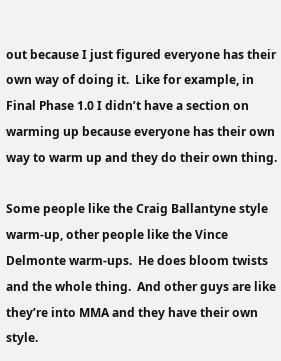out because I just figured everyone has their own way of doing it.  Like for example, in Final Phase 1.0 I didn’t have a section on warming up because everyone has their own way to warm up and they do their own thing.

Some people like the Craig Ballantyne style warm-up, other people like the Vince Delmonte warm-ups.  He does bloom twists and the whole thing.  And other guys are like they’re into MMA and they have their own style.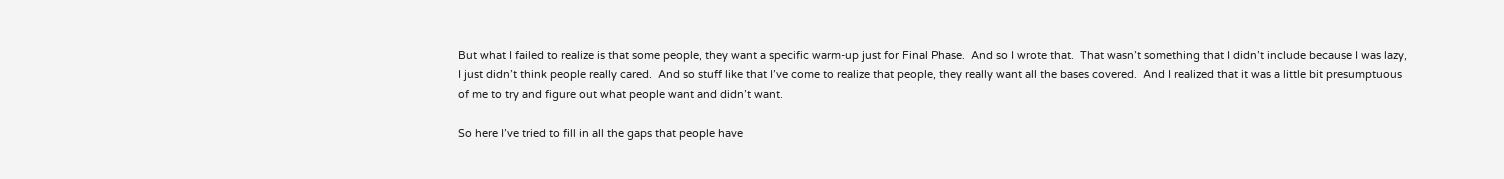But what I failed to realize is that some people, they want a specific warm-up just for Final Phase.  And so I wrote that.  That wasn’t something that I didn’t include because I was lazy, I just didn’t think people really cared.  And so stuff like that I’ve come to realize that people, they really want all the bases covered.  And I realized that it was a little bit presumptuous of me to try and figure out what people want and didn’t want.

So here I’ve tried to fill in all the gaps that people have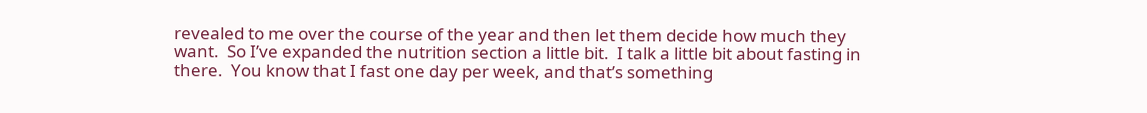revealed to me over the course of the year and then let them decide how much they want.  So I’ve expanded the nutrition section a little bit.  I talk a little bit about fasting in there.  You know that I fast one day per week, and that’s something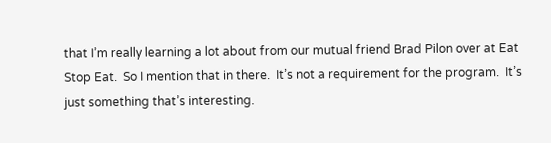that I’m really learning a lot about from our mutual friend Brad Pilon over at Eat Stop Eat.  So I mention that in there.  It’s not a requirement for the program.  It’s just something that’s interesting.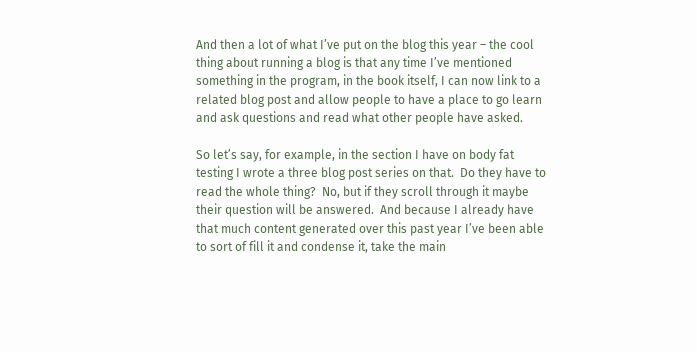And then a lot of what I’ve put on the blog this year – the cool thing about running a blog is that any time I’ve mentioned something in the program, in the book itself, I can now link to a related blog post and allow people to have a place to go learn and ask questions and read what other people have asked.

So let’s say, for example, in the section I have on body fat testing I wrote a three blog post series on that.  Do they have to read the whole thing?  No, but if they scroll through it maybe their question will be answered.  And because I already have that much content generated over this past year I’ve been able to sort of fill it and condense it, take the main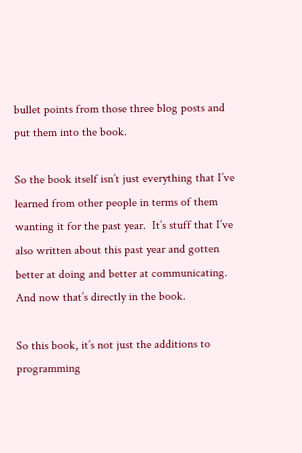bullet points from those three blog posts and put them into the book.

So the book itself isn’t just everything that I’ve learned from other people in terms of them wanting it for the past year.  It’s stuff that I’ve also written about this past year and gotten better at doing and better at communicating.  And now that’s directly in the book.

So this book, it’s not just the additions to programming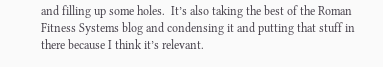and filling up some holes.  It’s also taking the best of the Roman Fitness Systems blog and condensing it and putting that stuff in there because I think it’s relevant.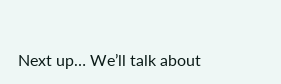Next up… We’ll talk about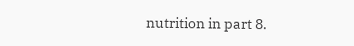nutrition in part 8.